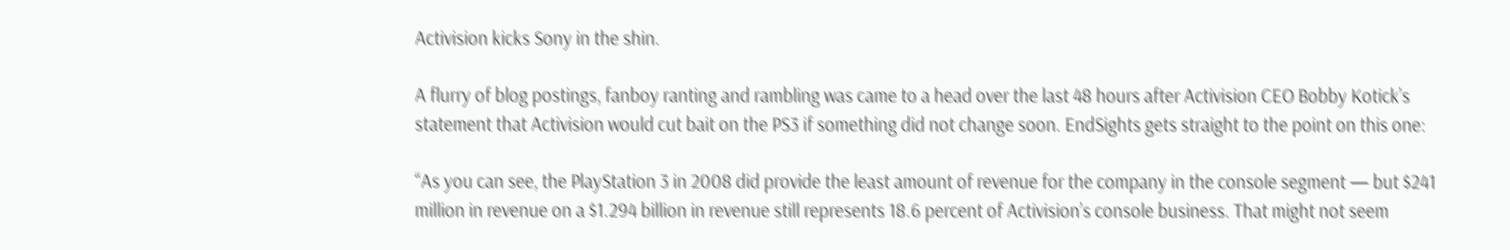Activision kicks Sony in the shin.

A flurry of blog postings, fanboy ranting and rambling was came to a head over the last 48 hours after Activision CEO Bobby Kotick’s statement that Activision would cut bait on the PS3 if something did not change soon. EndSights gets straight to the point on this one:

“As you can see, the PlayStation 3 in 2008 did provide the least amount of revenue for the company in the console segment — but $241 million in revenue on a $1.294 billion in revenue still represents 18.6 percent of Activision’s console business. That might not seem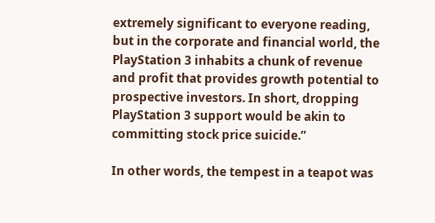extremely significant to everyone reading, but in the corporate and financial world, the PlayStation 3 inhabits a chunk of revenue and profit that provides growth potential to prospective investors. In short, dropping PlayStation 3 support would be akin to committing stock price suicide.”

In other words, the tempest in a teapot was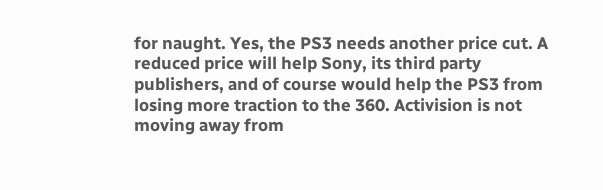for naught. Yes, the PS3 needs another price cut. A reduced price will help Sony, its third party publishers, and of course would help the PS3 from losing more traction to the 360. Activision is not moving away from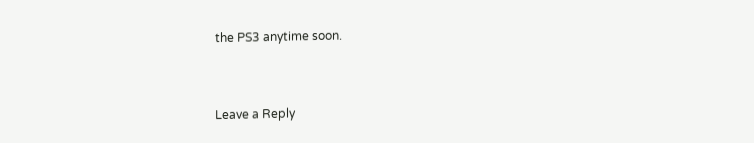the PS3 anytime soon.


Leave a Reply